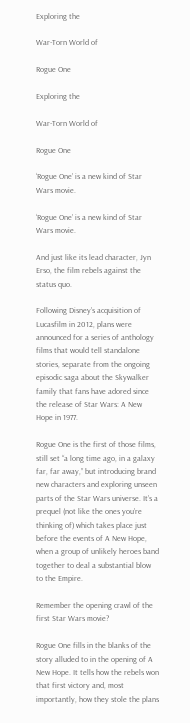Exploring the

War-Torn World of

Rogue One

Exploring the

War-Torn World of

Rogue One

‘Rogue One’ is a new kind of Star Wars movie.

‘Rogue One’ is a new kind of Star Wars movie.

And just like its lead character, Jyn Erso, the film rebels against the status quo.

Following Disney’s acquisition of Lucasfilm in 2012, plans were announced for a series of anthology films that would tell standalone stories, separate from the ongoing episodic saga about the Skywalker family that fans have adored since the release of Star Wars: A New Hope in 1977.

Rogue One is the first of those films, still set “a long time ago, in a galaxy far, far away,” but introducing brand new characters and exploring unseen parts of the Star Wars universe. It’s a prequel (not like the ones you’re thinking of) which takes place just before the events of A New Hope, when a group of unlikely heroes band together to deal a substantial blow to the Empire.

Remember the opening crawl of the first Star Wars movie?

Rogue One fills in the blanks of the story alluded to in the opening of A New Hope. It tells how the rebels won that first victory and, most importantly, how they stole the plans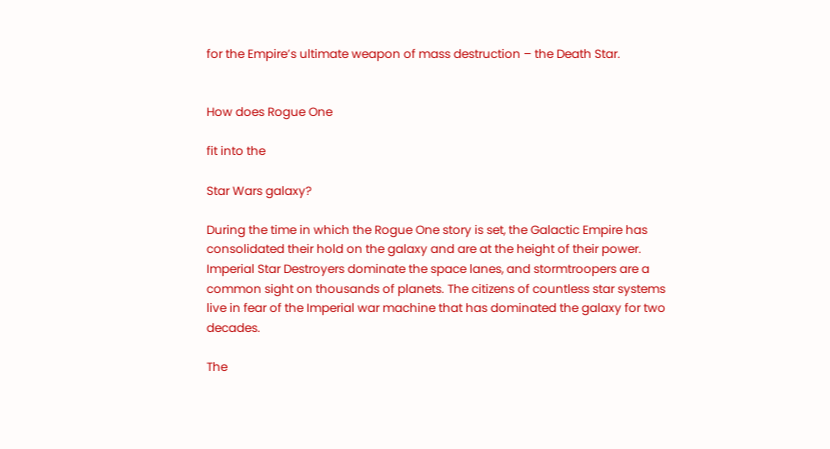for the Empire’s ultimate weapon of mass destruction – the Death Star.


How does Rogue One

fit into the

Star Wars galaxy?

During the time in which the Rogue One story is set, the Galactic Empire has consolidated their hold on the galaxy and are at the height of their power. Imperial Star Destroyers dominate the space lanes, and stormtroopers are a common sight on thousands of planets. The citizens of countless star systems live in fear of the Imperial war machine that has dominated the galaxy for two decades.

The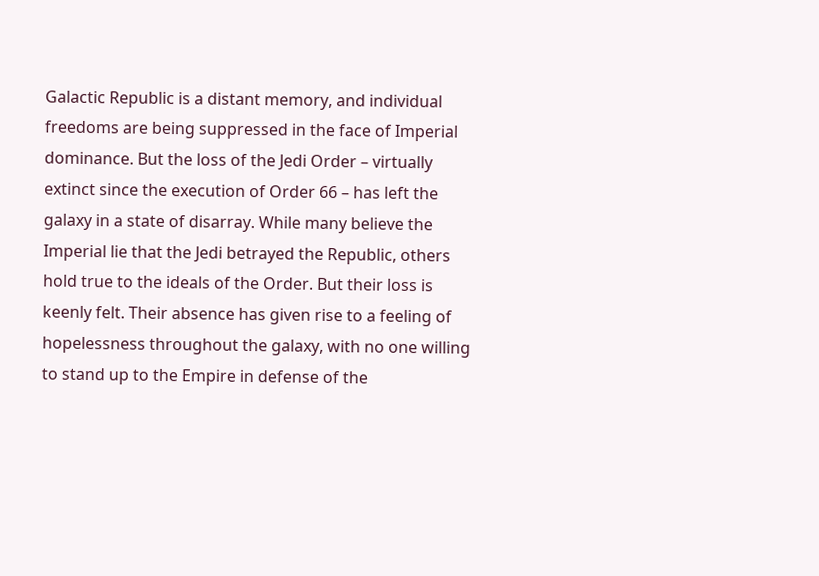Galactic Republic is a distant memory, and individual freedoms are being suppressed in the face of Imperial dominance. But the loss of the Jedi Order – virtually extinct since the execution of Order 66 – has left the galaxy in a state of disarray. While many believe the Imperial lie that the Jedi betrayed the Republic, others hold true to the ideals of the Order. But their loss is keenly felt. Their absence has given rise to a feeling of hopelessness throughout the galaxy, with no one willing to stand up to the Empire in defense of the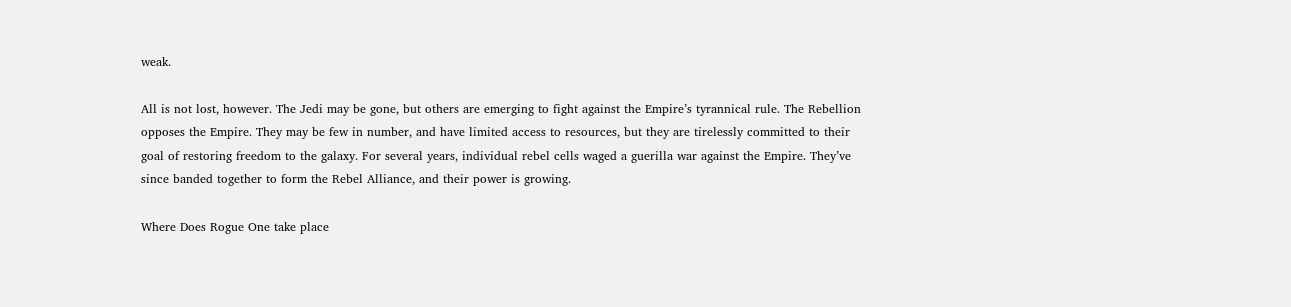weak.

All is not lost, however. The Jedi may be gone, but others are emerging to fight against the Empire’s tyrannical rule. The Rebellion opposes the Empire. They may be few in number, and have limited access to resources, but they are tirelessly committed to their goal of restoring freedom to the galaxy. For several years, individual rebel cells waged a guerilla war against the Empire. They’ve since banded together to form the Rebel Alliance, and their power is growing.

Where Does Rogue One take place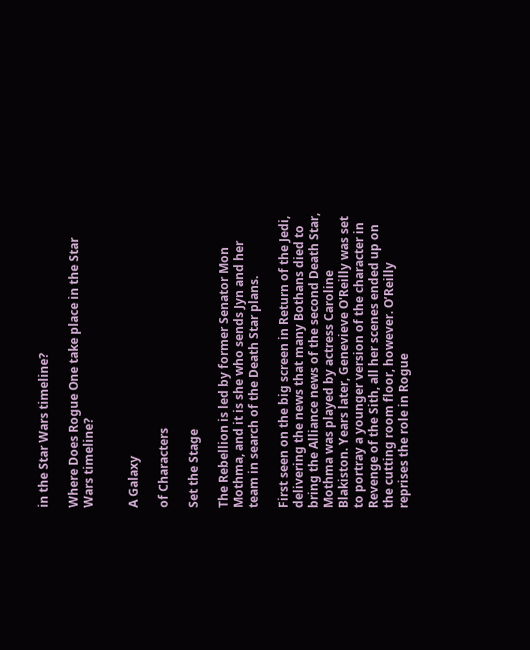in the Star Wars timeline?

Where Does Rogue One take place in the Star Wars timeline?


A Galaxy

of Characters

Set the Stage

The Rebellion is led by former Senator Mon Mothma, and it is she who sends Jyn and her team in search of the Death Star plans.

First seen on the big screen in Return of the Jedi, delivering the news that many Bothans died to bring the Alliance news of the second Death Star, Mothma was played by actress Caroline Blakiston. Years later, Genevieve O'Reilly was set to portray a younger version of the character in Revenge of the Sith, all her scenes ended up on the cutting room floor, however. O’Reilly reprises the role in Rogue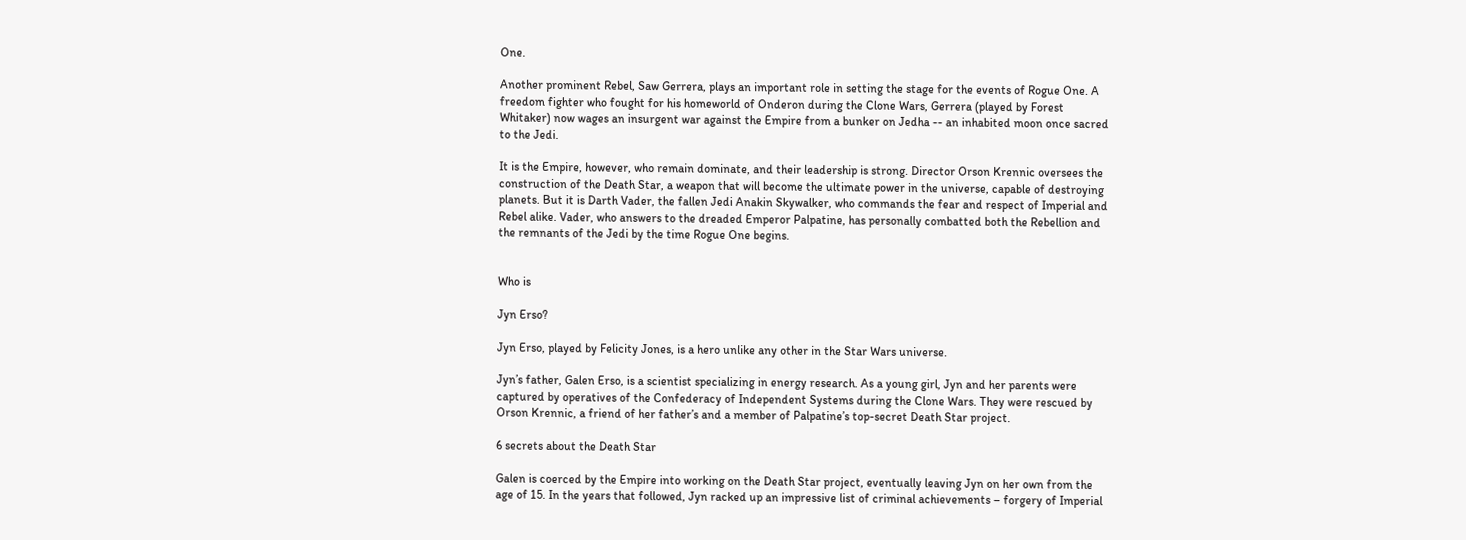One.

Another prominent Rebel, Saw Gerrera, plays an important role in setting the stage for the events of Rogue One. A freedom fighter who fought for his homeworld of Onderon during the Clone Wars, Gerrera (played by Forest Whitaker) now wages an insurgent war against the Empire from a bunker on Jedha -- an inhabited moon once sacred to the Jedi.

It is the Empire, however, who remain dominate, and their leadership is strong. Director Orson Krennic oversees the construction of the Death Star, a weapon that will become the ultimate power in the universe, capable of destroying planets. But it is Darth Vader, the fallen Jedi Anakin Skywalker, who commands the fear and respect of Imperial and Rebel alike. Vader, who answers to the dreaded Emperor Palpatine, has personally combatted both the Rebellion and the remnants of the Jedi by the time Rogue One begins.


Who is

Jyn Erso?

Jyn Erso, played by Felicity Jones, is a hero unlike any other in the Star Wars universe.

Jyn’s father, Galen Erso, is a scientist specializing in energy research. As a young girl, Jyn and her parents were captured by operatives of the Confederacy of Independent Systems during the Clone Wars. They were rescued by Orson Krennic, a friend of her father’s and a member of Palpatine’s top-secret Death Star project.

6 secrets about the Death Star

Galen is coerced by the Empire into working on the Death Star project, eventually leaving Jyn on her own from the age of 15. In the years that followed, Jyn racked up an impressive list of criminal achievements – forgery of Imperial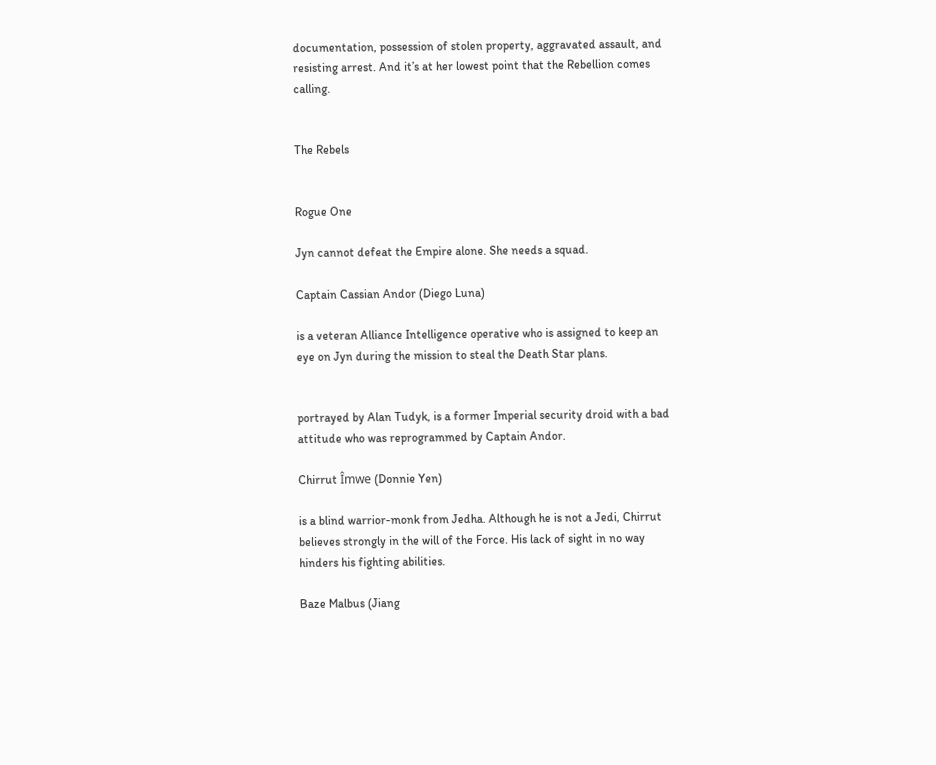documentation, possession of stolen property, aggravated assault, and resisting arrest. And it’s at her lowest point that the Rebellion comes calling.


The Rebels


Rogue One

Jyn cannot defeat the Empire alone. She needs a squad.

Captain Cassian Andor (Diego Luna)

is a veteran Alliance Intelligence operative who is assigned to keep an eye on Jyn during the mission to steal the Death Star plans.


portrayed by Alan Tudyk, is a former Imperial security droid with a bad attitude who was reprogrammed by Captain Andor.

Chirrut Îmwe (Donnie Yen)

is a blind warrior-monk from Jedha. Although he is not a Jedi, Chirrut believes strongly in the will of the Force. His lack of sight in no way hinders his fighting abilities.

Baze Malbus (Jiang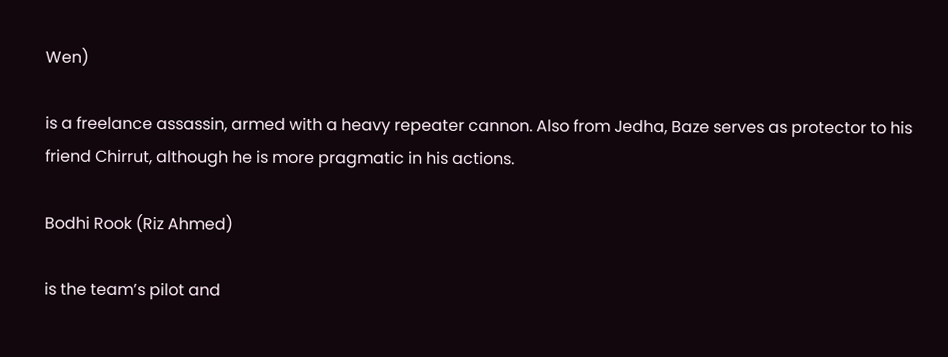Wen)

is a freelance assassin, armed with a heavy repeater cannon. Also from Jedha, Baze serves as protector to his friend Chirrut, although he is more pragmatic in his actions.

Bodhi Rook (Riz Ahmed)

is the team’s pilot and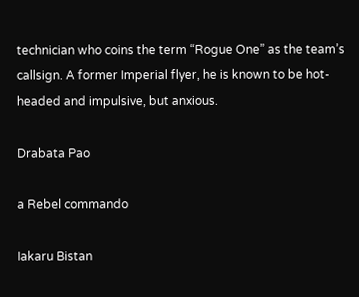technician who coins the term “Rogue One” as the team’s callsign. A former Imperial flyer, he is known to be hot-headed and impulsive, but anxious.

Drabata Pao

a Rebel commando

Iakaru Bistan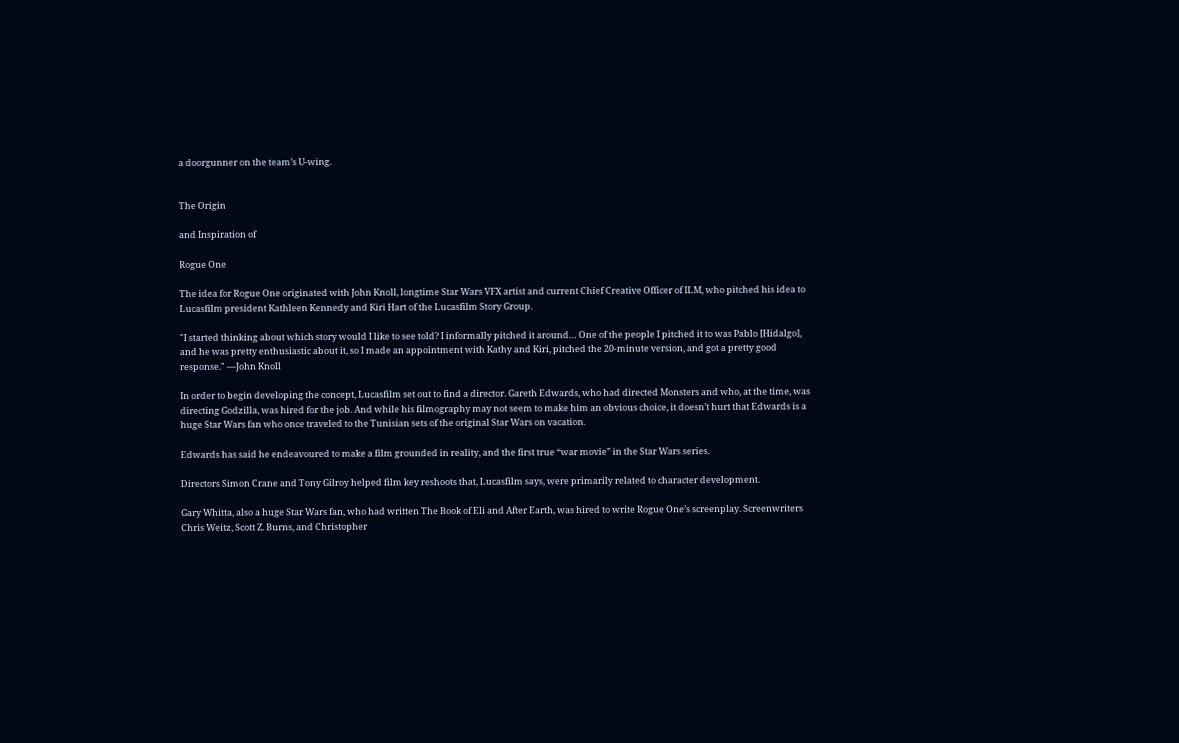a doorgunner on the team’s U-wing.


The Origin

and Inspiration of

Rogue One

The idea for Rogue One originated with John Knoll, longtime Star Wars VFX artist and current Chief Creative Officer of ILM, who pitched his idea to Lucasfilm president Kathleen Kennedy and Kiri Hart of the Lucasfilm Story Group.

"I started thinking about which story would I like to see told? I informally pitched it around… One of the people I pitched it to was Pablo [Hidalgo], and he was pretty enthusiastic about it, so I made an appointment with Kathy and Kiri, pitched the 20-minute version, and got a pretty good response." ―John Knoll

In order to begin developing the concept, Lucasfilm set out to find a director. Gareth Edwards, who had directed Monsters and who, at the time, was directing Godzilla, was hired for the job. And while his filmography may not seem to make him an obvious choice, it doesn’t hurt that Edwards is a huge Star Wars fan who once traveled to the Tunisian sets of the original Star Wars on vacation.

Edwards has said he endeavoured to make a film grounded in reality, and the first true “war movie” in the Star Wars series.

Directors Simon Crane and Tony Gilroy helped film key reshoots that, Lucasfilm says, were primarily related to character development.

Gary Whitta, also a huge Star Wars fan, who had written The Book of Eli and After Earth, was hired to write Rogue One’s screenplay. Screenwriters Chris Weitz, Scott Z. Burns, and Christopher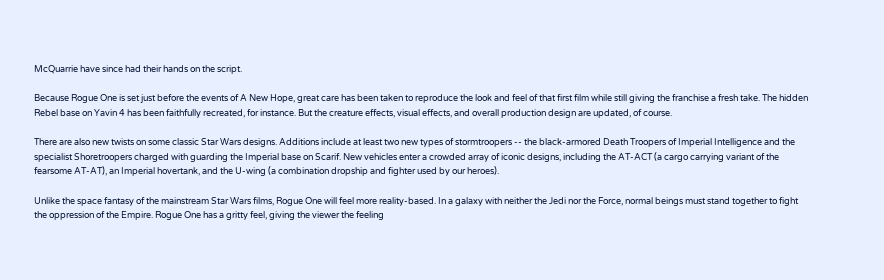McQuarrie have since had their hands on the script.

Because Rogue One is set just before the events of A New Hope, great care has been taken to reproduce the look and feel of that first film while still giving the franchise a fresh take. The hidden Rebel base on Yavin 4 has been faithfully recreated, for instance. But the creature effects, visual effects, and overall production design are updated, of course.

There are also new twists on some classic Star Wars designs. Additions include at least two new types of stormtroopers -- the black-armored Death Troopers of Imperial Intelligence and the specialist Shoretroopers charged with guarding the Imperial base on Scarif. New vehicles enter a crowded array of iconic designs, including the AT-ACT (a cargo carrying variant of the fearsome AT-AT), an Imperial hovertank, and the U-wing (a combination dropship and fighter used by our heroes).

Unlike the space fantasy of the mainstream Star Wars films, Rogue One will feel more reality-based. In a galaxy with neither the Jedi nor the Force, normal beings must stand together to fight the oppression of the Empire. Rogue One has a gritty feel, giving the viewer the feeling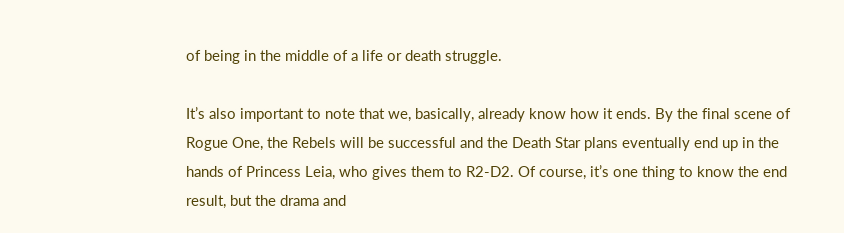of being in the middle of a life or death struggle.

It’s also important to note that we, basically, already know how it ends. By the final scene of Rogue One, the Rebels will be successful and the Death Star plans eventually end up in the hands of Princess Leia, who gives them to R2-D2. Of course, it’s one thing to know the end result, but the drama and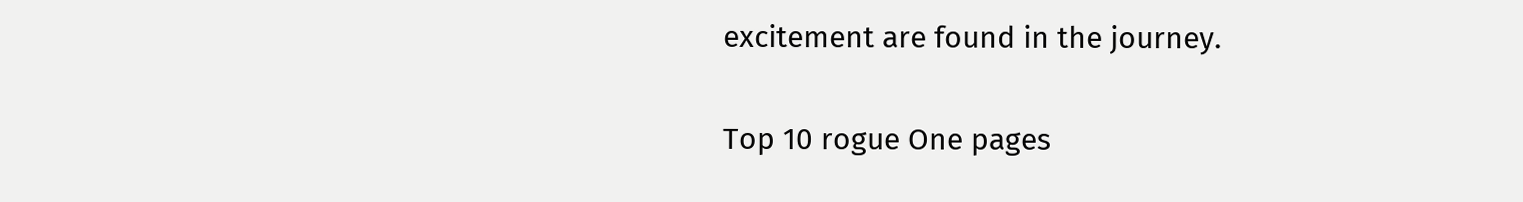excitement are found in the journey.

Top 10 rogue One pages